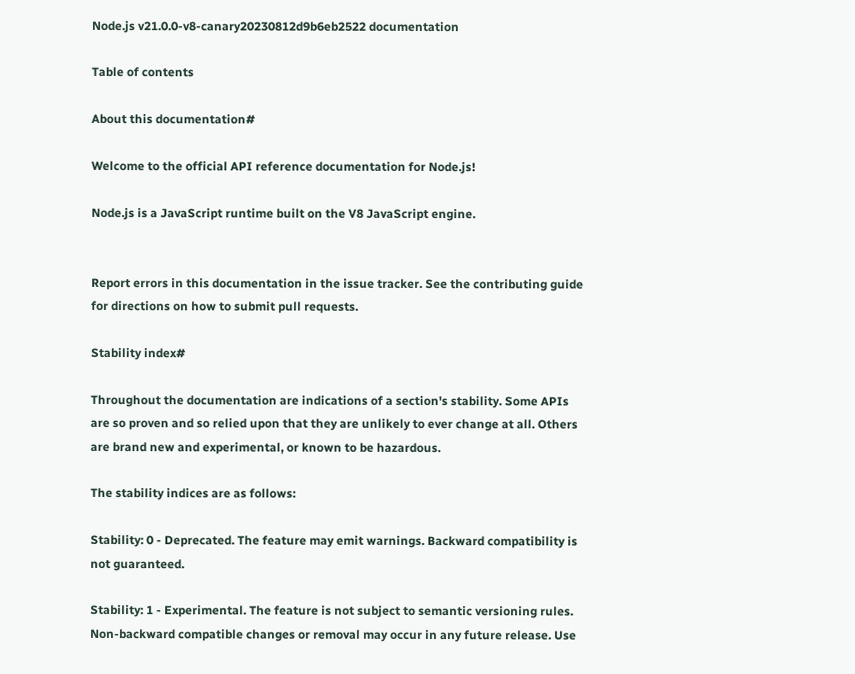Node.js v21.0.0-v8-canary20230812d9b6eb2522 documentation

Table of contents

About this documentation#

Welcome to the official API reference documentation for Node.js!

Node.js is a JavaScript runtime built on the V8 JavaScript engine.


Report errors in this documentation in the issue tracker. See the contributing guide for directions on how to submit pull requests.

Stability index#

Throughout the documentation are indications of a section's stability. Some APIs are so proven and so relied upon that they are unlikely to ever change at all. Others are brand new and experimental, or known to be hazardous.

The stability indices are as follows:

Stability: 0 - Deprecated. The feature may emit warnings. Backward compatibility is not guaranteed.

Stability: 1 - Experimental. The feature is not subject to semantic versioning rules. Non-backward compatible changes or removal may occur in any future release. Use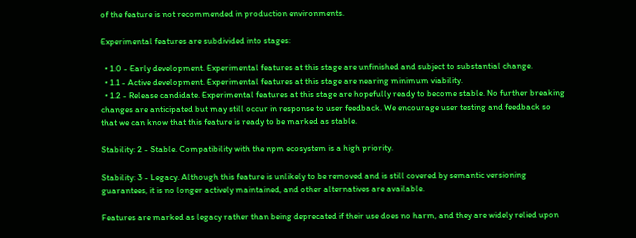of the feature is not recommended in production environments.

Experimental features are subdivided into stages:

  • 1.0 - Early development. Experimental features at this stage are unfinished and subject to substantial change.
  • 1.1 - Active development. Experimental features at this stage are nearing minimum viability.
  • 1.2 - Release candidate. Experimental features at this stage are hopefully ready to become stable. No further breaking changes are anticipated but may still occur in response to user feedback. We encourage user testing and feedback so that we can know that this feature is ready to be marked as stable.

Stability: 2 - Stable. Compatibility with the npm ecosystem is a high priority.

Stability: 3 - Legacy. Although this feature is unlikely to be removed and is still covered by semantic versioning guarantees, it is no longer actively maintained, and other alternatives are available.

Features are marked as legacy rather than being deprecated if their use does no harm, and they are widely relied upon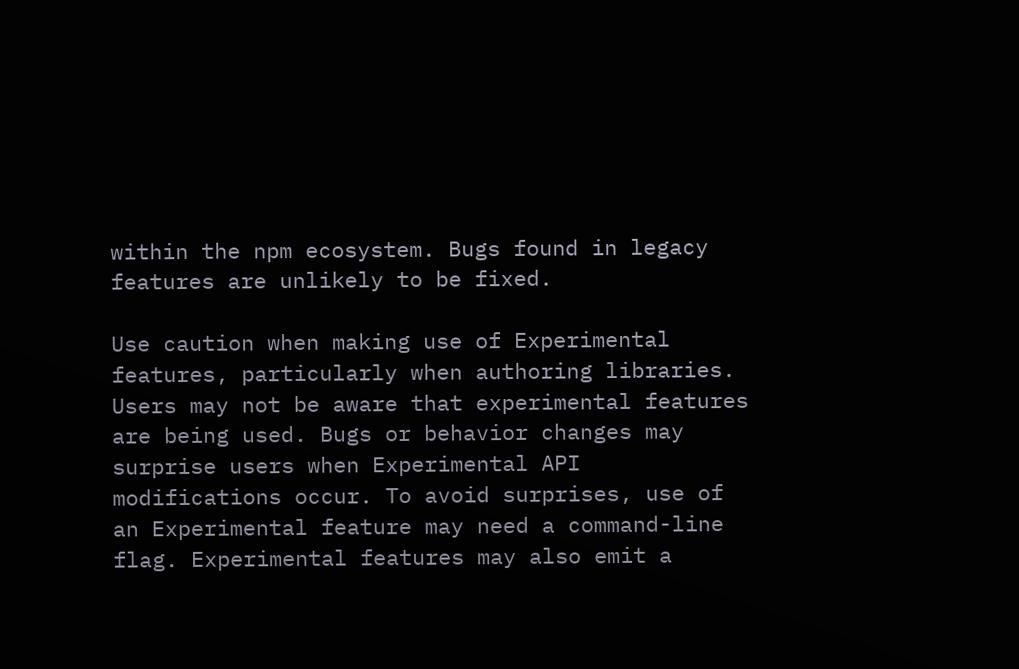within the npm ecosystem. Bugs found in legacy features are unlikely to be fixed.

Use caution when making use of Experimental features, particularly when authoring libraries. Users may not be aware that experimental features are being used. Bugs or behavior changes may surprise users when Experimental API modifications occur. To avoid surprises, use of an Experimental feature may need a command-line flag. Experimental features may also emit a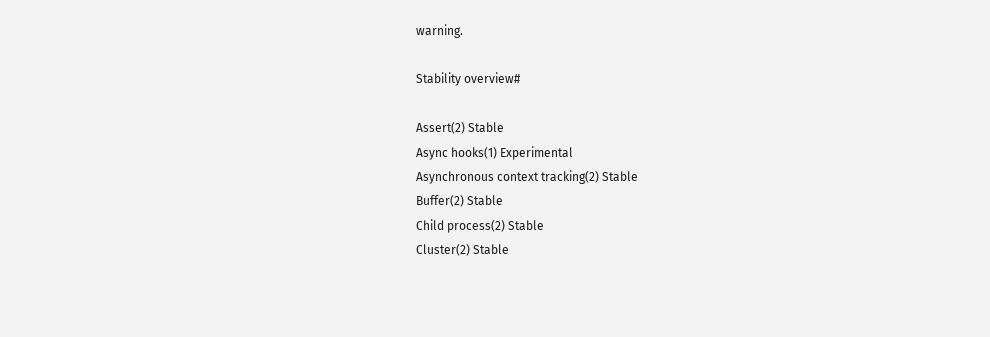warning.

Stability overview#

Assert(2) Stable
Async hooks(1) Experimental
Asynchronous context tracking(2) Stable
Buffer(2) Stable
Child process(2) Stable
Cluster(2) Stable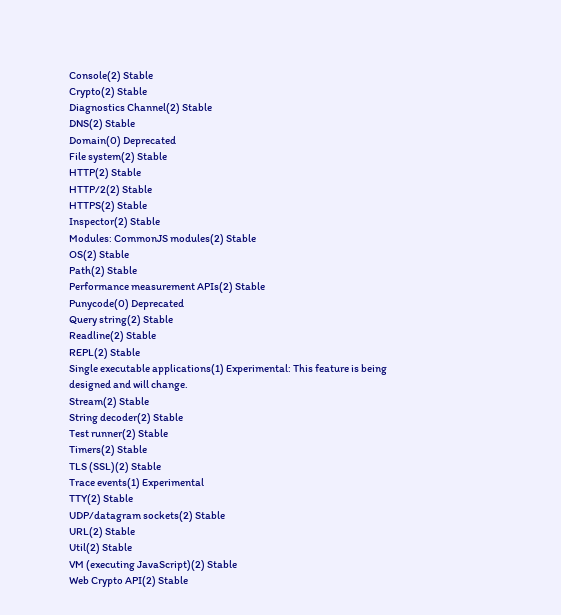Console(2) Stable
Crypto(2) Stable
Diagnostics Channel(2) Stable
DNS(2) Stable
Domain(0) Deprecated
File system(2) Stable
HTTP(2) Stable
HTTP/2(2) Stable
HTTPS(2) Stable
Inspector(2) Stable
Modules: CommonJS modules(2) Stable
OS(2) Stable
Path(2) Stable
Performance measurement APIs(2) Stable
Punycode(0) Deprecated
Query string(2) Stable
Readline(2) Stable
REPL(2) Stable
Single executable applications(1) Experimental: This feature is being designed and will change.
Stream(2) Stable
String decoder(2) Stable
Test runner(2) Stable
Timers(2) Stable
TLS (SSL)(2) Stable
Trace events(1) Experimental
TTY(2) Stable
UDP/datagram sockets(2) Stable
URL(2) Stable
Util(2) Stable
VM (executing JavaScript)(2) Stable
Web Crypto API(2) Stable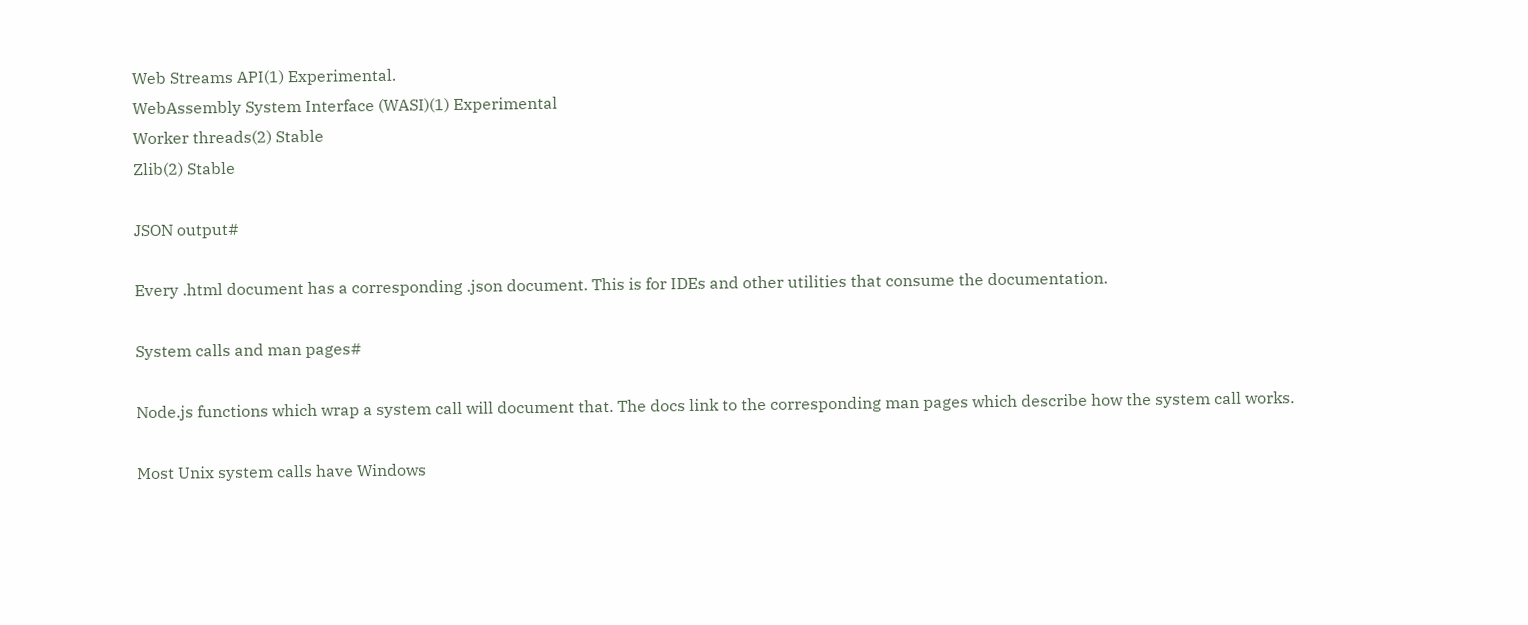Web Streams API(1) Experimental.
WebAssembly System Interface (WASI)(1) Experimental
Worker threads(2) Stable
Zlib(2) Stable

JSON output#

Every .html document has a corresponding .json document. This is for IDEs and other utilities that consume the documentation.

System calls and man pages#

Node.js functions which wrap a system call will document that. The docs link to the corresponding man pages which describe how the system call works.

Most Unix system calls have Windows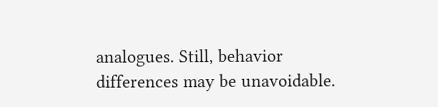analogues. Still, behavior differences may be unavoidable.